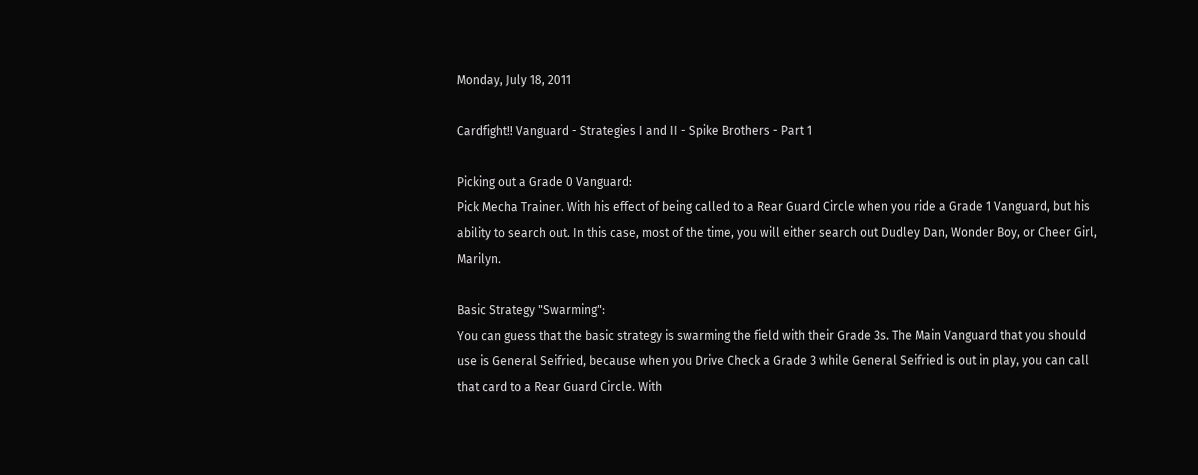Monday, July 18, 2011

Cardfight!! Vanguard - Strategies I and II - Spike Brothers - Part 1

Picking out a Grade 0 Vanguard:
Pick Mecha Trainer. With his effect of being called to a Rear Guard Circle when you ride a Grade 1 Vanguard, but his ability to search out. In this case, most of the time, you will either search out Dudley Dan, Wonder Boy, or Cheer Girl, Marilyn.

Basic Strategy "Swarming":
You can guess that the basic strategy is swarming the field with their Grade 3s. The Main Vanguard that you should use is General Seifried, because when you Drive Check a Grade 3 while General Seifried is out in play, you can call that card to a Rear Guard Circle. With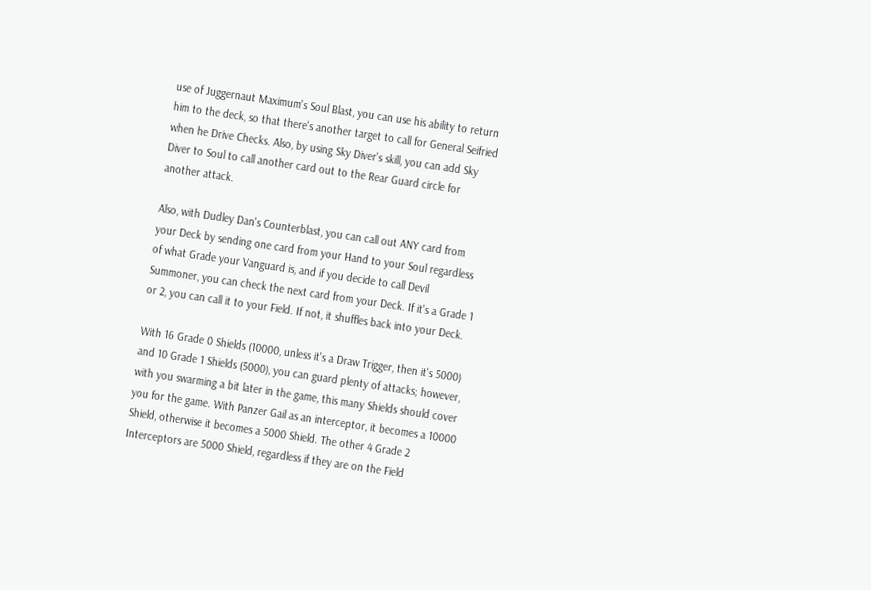use of Juggernaut Maximum's Soul Blast, you can use his ability to return him to the deck, so that there's another target to call for General Seifried when he Drive Checks. Also, by using Sky Diver's skill, you can add Sky Diver to Soul to call another card out to the Rear Guard circle for another attack.

Also, with Dudley Dan's Counterblast, you can call out ANY card from your Deck by sending one card from your Hand to your Soul regardless of what Grade your Vanguard is, and if you decide to call Devil Summoner, you can check the next card from your Deck. If it's a Grade 1 or 2, you can call it to your Field. If not, it shuffles back into your Deck.

With 16 Grade 0 Shields (10000, unless it's a Draw Trigger, then it's 5000) and 10 Grade 1 Shields (5000), you can guard plenty of attacks; however, with you swarming a bit later in the game, this many Shields should cover you for the game. With Panzer Gail as an interceptor, it becomes a 10000 Shield, otherwise it becomes a 5000 Shield. The other 4 Grade 2 Interceptors are 5000 Shield, regardless if they are on the Field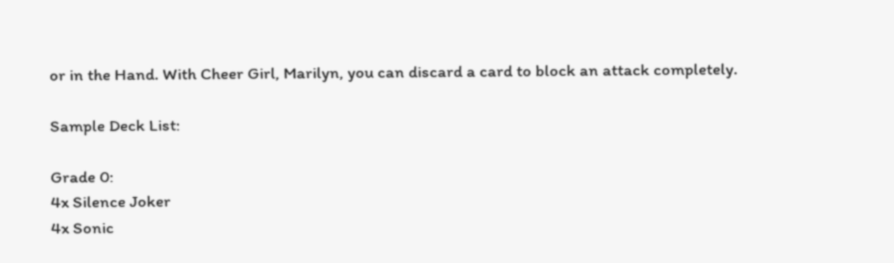or in the Hand. With Cheer Girl, Marilyn, you can discard a card to block an attack completely.

Sample Deck List:

Grade 0:
4x Silence Joker
4x Sonic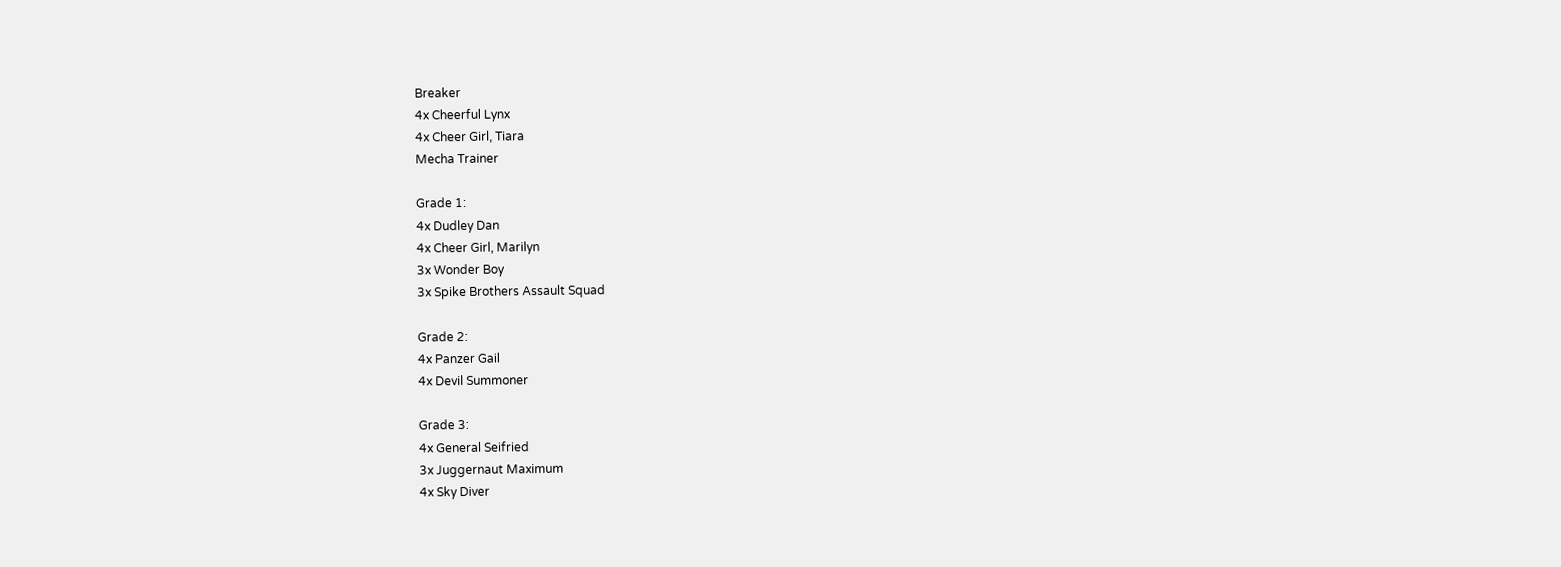Breaker
4x Cheerful Lynx
4x Cheer Girl, Tiara
Mecha Trainer

Grade 1:
4x Dudley Dan
4x Cheer Girl, Marilyn
3x Wonder Boy
3x Spike Brothers Assault Squad

Grade 2:
4x Panzer Gail
4x Devil Summoner

Grade 3:
4x General Seifried
3x Juggernaut Maximum
4x Sky Diver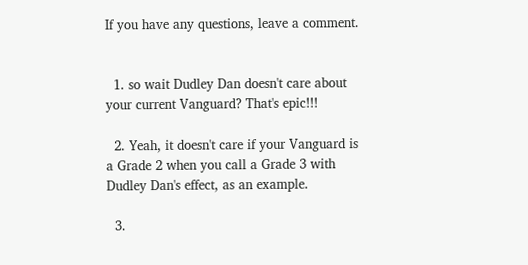If you have any questions, leave a comment.


  1. so wait Dudley Dan doesn't care about your current Vanguard? That's epic!!!

  2. Yeah, it doesn't care if your Vanguard is a Grade 2 when you call a Grade 3 with Dudley Dan's effect, as an example.

  3.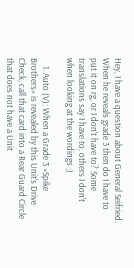Hey, I have a question about General Seifried. When he reveals grade 3 then do I have to put it on rg, or I don't have to? Some translations say I have to, others I don't when looking at the wordings ;)

    1. Auto (V): When a Grade 3 «Spike Brothers» is revealed by this Unit's Drive Check, call that card into a Rear Guard Circle that does not have a Unit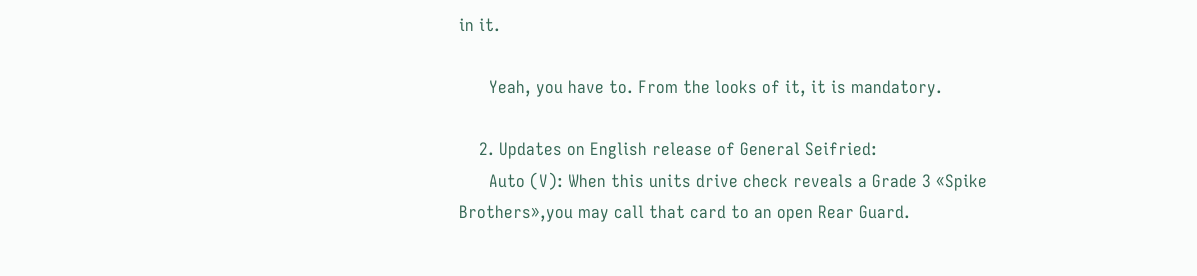in it.

      Yeah, you have to. From the looks of it, it is mandatory.

    2. Updates on English release of General Seifried:
      Auto (V): When this units drive check reveals a Grade 3 «Spike Brothers»,you may call that card to an open Rear Guard.